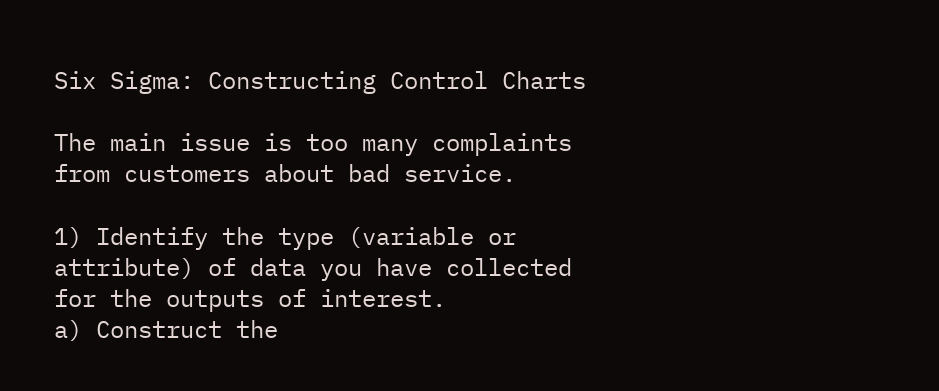Six Sigma: Constructing Control Charts

The main issue is too many complaints from customers about bad service.

1) Identify the type (variable or attribute) of data you have collected for the outputs of interest.
a) Construct the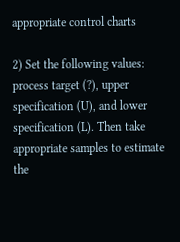appropriate control charts

2) Set the following values: process target (?), upper specification (U), and lower specification (L). Then take appropriate samples to estimate the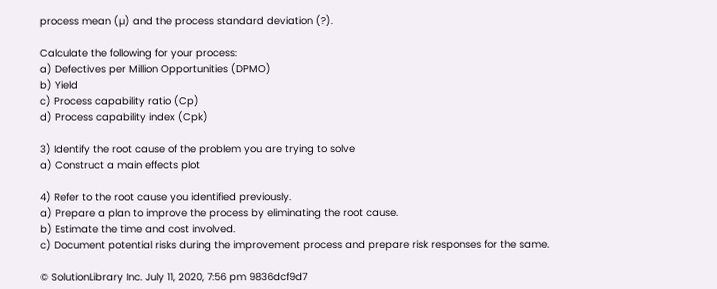process mean (µ) and the process standard deviation (?).

Calculate the following for your process:
a) Defectives per Million Opportunities (DPMO)
b) Yield
c) Process capability ratio (Cp)
d) Process capability index (Cpk)

3) Identify the root cause of the problem you are trying to solve
a) Construct a main effects plot

4) Refer to the root cause you identified previously.
a) Prepare a plan to improve the process by eliminating the root cause.
b) Estimate the time and cost involved.
c) Document potential risks during the improvement process and prepare risk responses for the same.

© SolutionLibrary Inc. July 11, 2020, 7:56 pm 9836dcf9d7